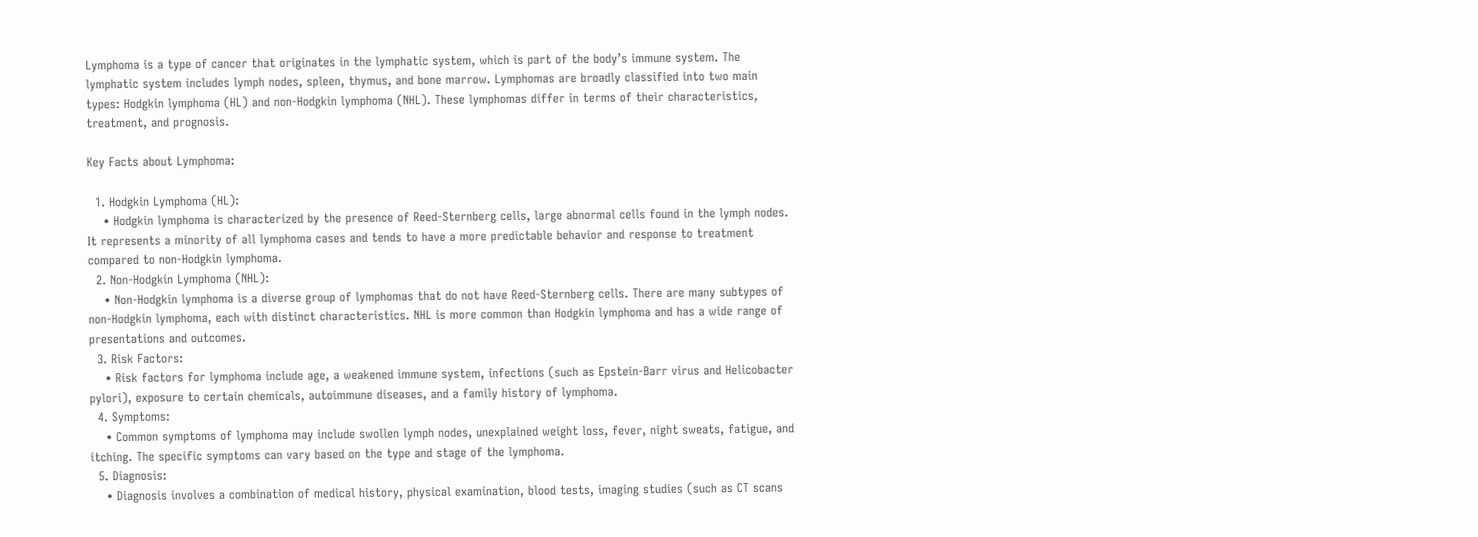Lymphoma is a type of cancer that originates in the lymphatic system, which is part of the body’s immune system. The lymphatic system includes lymph nodes, spleen, thymus, and bone marrow. Lymphomas are broadly classified into two main types: Hodgkin lymphoma (HL) and non-Hodgkin lymphoma (NHL). These lymphomas differ in terms of their characteristics, treatment, and prognosis.

Key Facts about Lymphoma:

  1. Hodgkin Lymphoma (HL):
    • Hodgkin lymphoma is characterized by the presence of Reed-Sternberg cells, large abnormal cells found in the lymph nodes. It represents a minority of all lymphoma cases and tends to have a more predictable behavior and response to treatment compared to non-Hodgkin lymphoma.
  2. Non-Hodgkin Lymphoma (NHL):
    • Non-Hodgkin lymphoma is a diverse group of lymphomas that do not have Reed-Sternberg cells. There are many subtypes of non-Hodgkin lymphoma, each with distinct characteristics. NHL is more common than Hodgkin lymphoma and has a wide range of presentations and outcomes.
  3. Risk Factors:
    • Risk factors for lymphoma include age, a weakened immune system, infections (such as Epstein-Barr virus and Helicobacter pylori), exposure to certain chemicals, autoimmune diseases, and a family history of lymphoma.
  4. Symptoms:
    • Common symptoms of lymphoma may include swollen lymph nodes, unexplained weight loss, fever, night sweats, fatigue, and itching. The specific symptoms can vary based on the type and stage of the lymphoma.
  5. Diagnosis:
    • Diagnosis involves a combination of medical history, physical examination, blood tests, imaging studies (such as CT scans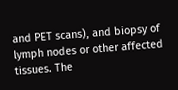and PET scans), and biopsy of lymph nodes or other affected tissues. The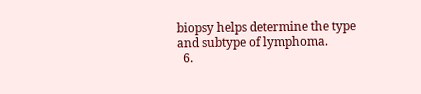biopsy helps determine the type and subtype of lymphoma.
  6.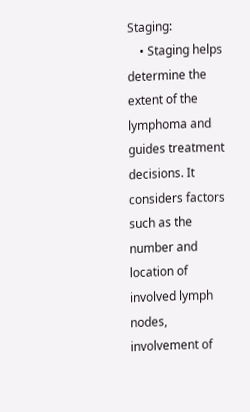Staging:
    • Staging helps determine the extent of the lymphoma and guides treatment decisions. It considers factors such as the number and location of involved lymph nodes, involvement of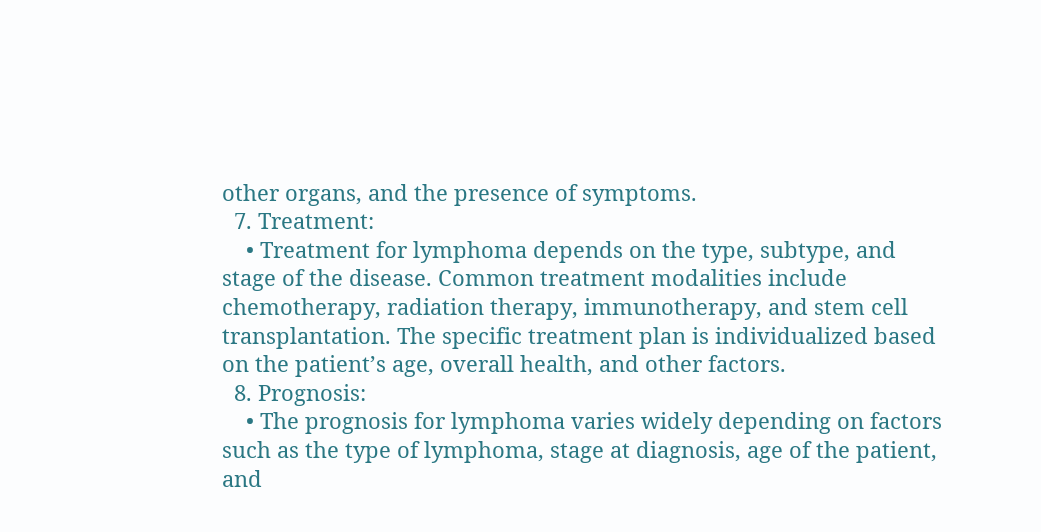other organs, and the presence of symptoms.
  7. Treatment:
    • Treatment for lymphoma depends on the type, subtype, and stage of the disease. Common treatment modalities include chemotherapy, radiation therapy, immunotherapy, and stem cell transplantation. The specific treatment plan is individualized based on the patient’s age, overall health, and other factors.
  8. Prognosis:
    • The prognosis for lymphoma varies widely depending on factors such as the type of lymphoma, stage at diagnosis, age of the patient, and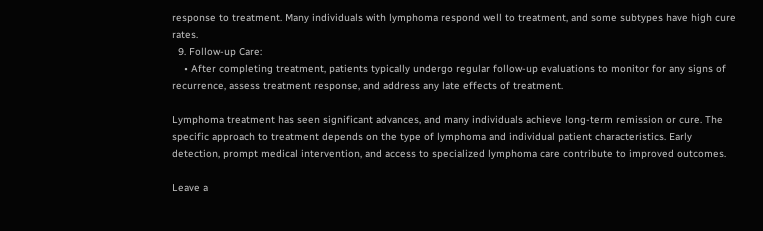response to treatment. Many individuals with lymphoma respond well to treatment, and some subtypes have high cure rates.
  9. Follow-up Care:
    • After completing treatment, patients typically undergo regular follow-up evaluations to monitor for any signs of recurrence, assess treatment response, and address any late effects of treatment.

Lymphoma treatment has seen significant advances, and many individuals achieve long-term remission or cure. The specific approach to treatment depends on the type of lymphoma and individual patient characteristics. Early detection, prompt medical intervention, and access to specialized lymphoma care contribute to improved outcomes.

Leave a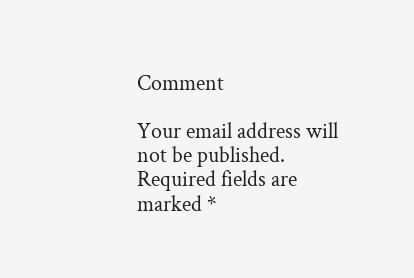Comment

Your email address will not be published. Required fields are marked *